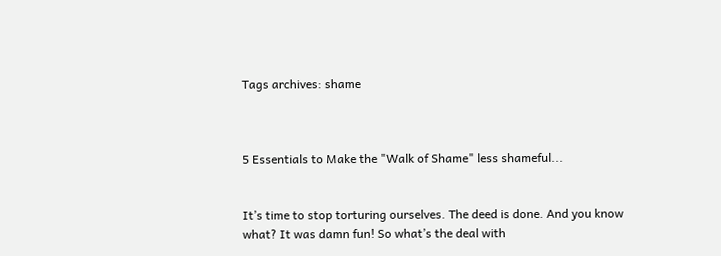Tags archives: shame



5 Essentials to Make the "Walk of Shame" less shameful...


It’s time to stop torturing ourselves. The deed is done. And you know what? It was damn fun! So what’s the deal with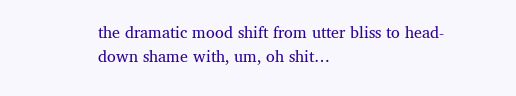the dramatic mood shift from utter bliss to head-down shame with, um, oh shit…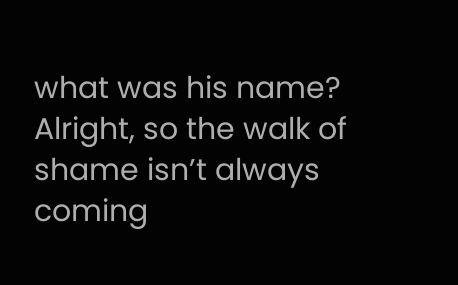what was his name? Alright, so the walk of shame isn’t always coming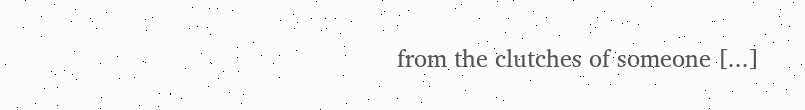from the clutches of someone [...]